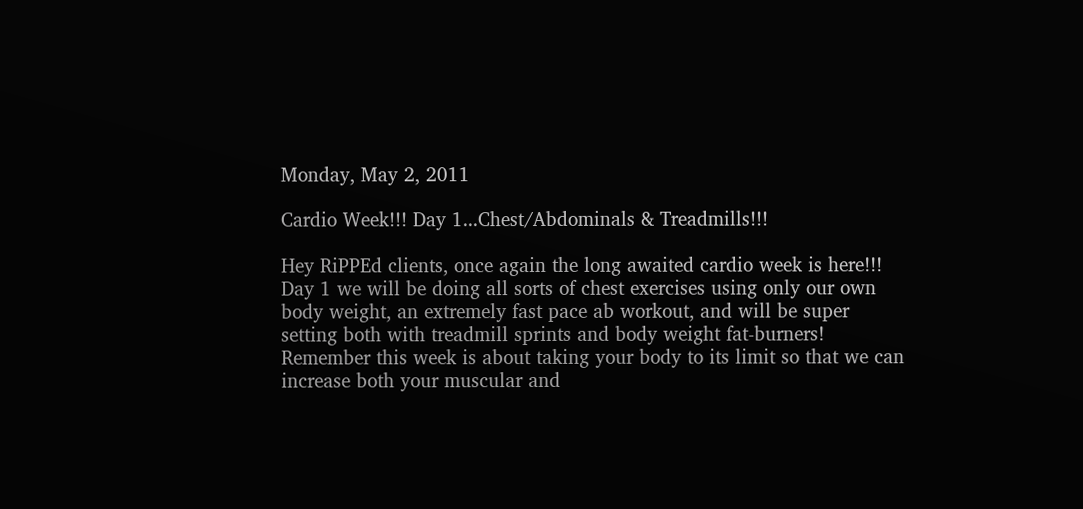Monday, May 2, 2011

Cardio Week!!! Day 1...Chest/Abdominals & Treadmills!!!

Hey RiPPEd clients, once again the long awaited cardio week is here!!! Day 1 we will be doing all sorts of chest exercises using only our own body weight, an extremely fast pace ab workout, and will be super setting both with treadmill sprints and body weight fat-burners! Remember this week is about taking your body to its limit so that we can increase both your muscular and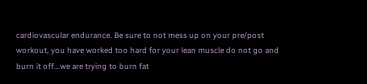cardiovascular endurance. Be sure to not mess up on your pre/post workout, you have worked too hard for your lean muscle do not go and burn it off...we are trying to burn fat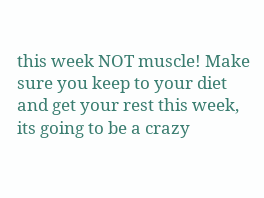this week NOT muscle! Make sure you keep to your diet and get your rest this week, its going to be a crazy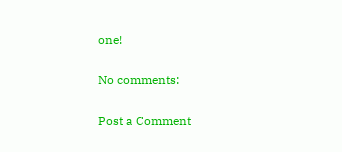one!

No comments:

Post a Comment